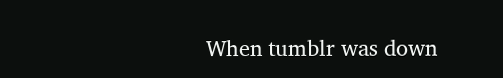When tumblr was down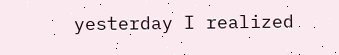yesterday I realized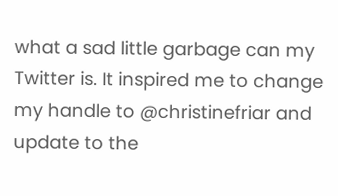what a sad little garbage can my Twitter is. It inspired me to change my handle to @christinefriar and update to the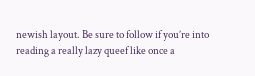newish layout. Be sure to follow if you’re into reading a really lazy queef like once a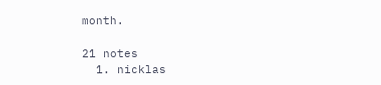month.

21 notes
  1. nicklas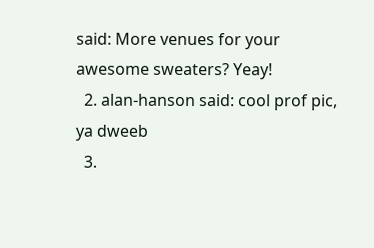said: More venues for your awesome sweaters? Yeay!
  2. alan-hanson said: cool prof pic, ya dweeb
  3.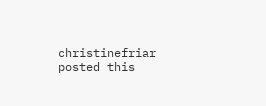christinefriar posted this